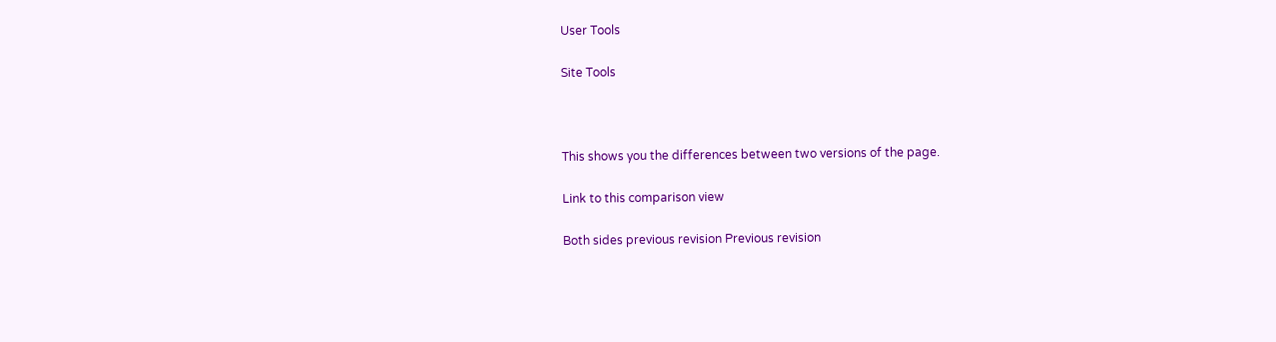User Tools

Site Tools



This shows you the differences between two versions of the page.

Link to this comparison view

Both sides previous revision Previous revision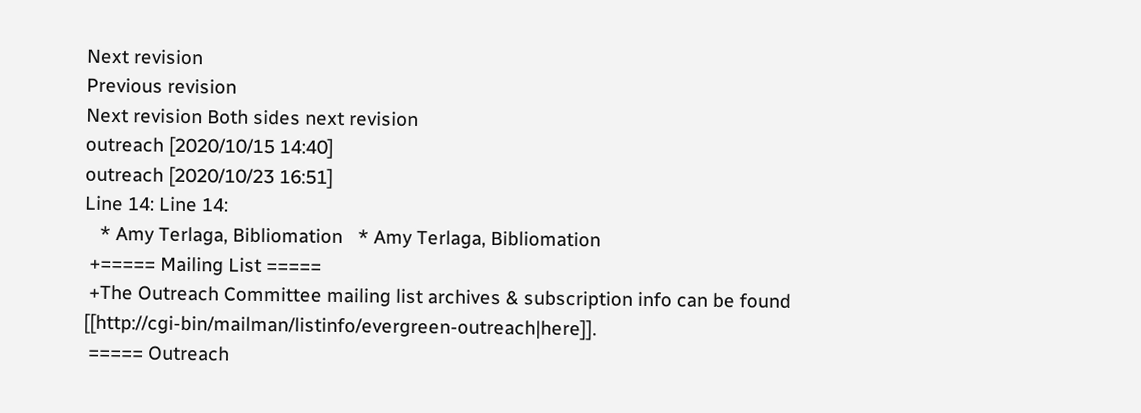Next revision
Previous revision
Next revision Both sides next revision
outreach [2020/10/15 14:40]
outreach [2020/10/23 16:51]
Line 14: Line 14:
   * Amy Terlaga, Bibliomation   * Amy Terlaga, Bibliomation
 +===== Mailing List =====
 +The Outreach Committee mailing list archives & subscription info can be found [[http://cgi-bin/mailman/listinfo/evergreen-outreach|here]].
 ===== Outreach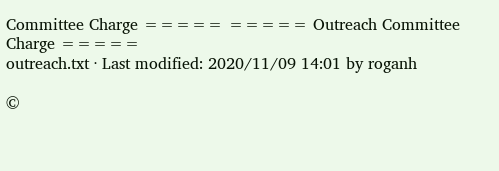Committee Charge ===== ===== Outreach Committee Charge =====
outreach.txt · Last modified: 2020/11/09 14:01 by roganh

©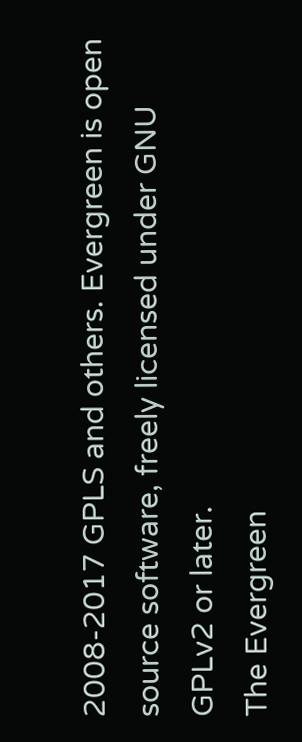2008-2017 GPLS and others. Evergreen is open source software, freely licensed under GNU GPLv2 or later.
The Evergreen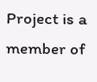Project is a member of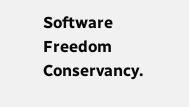Software Freedom Conservancy.